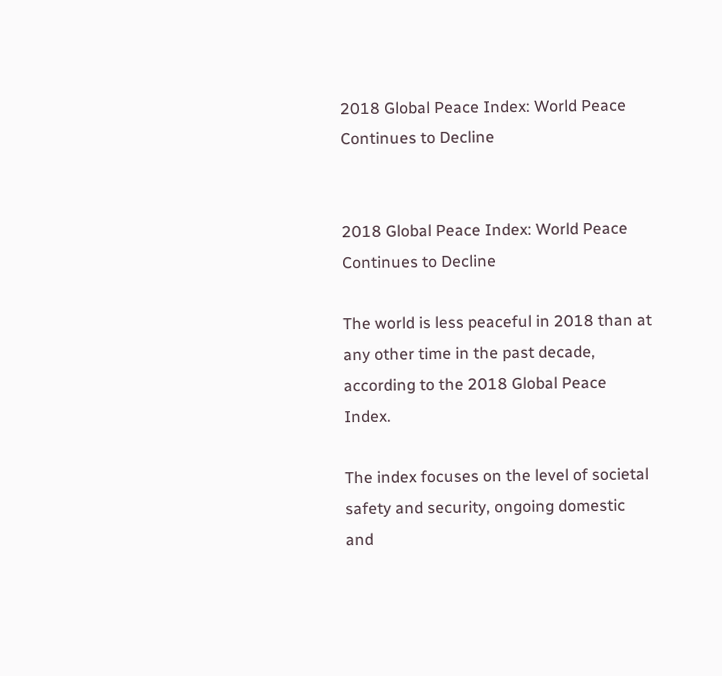2018 Global Peace Index: World Peace Continues to Decline


2018 Global Peace Index: World Peace Continues to Decline

The world is less peaceful in 2018 than at any other time in the past decade, according to the 2018 Global Peace Index.

The index focuses on the level of societal safety and security, ongoing domestic and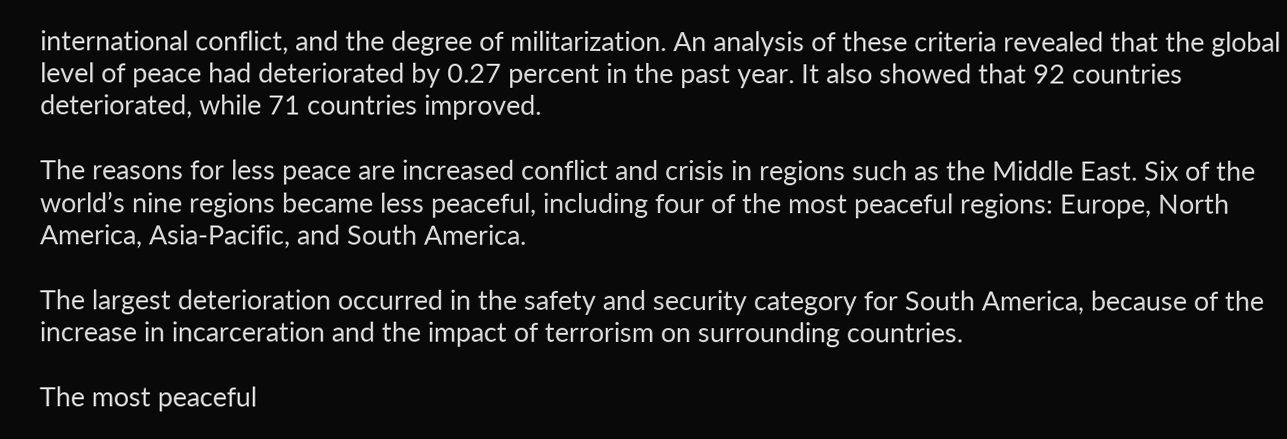international conflict, and the degree of militarization. An analysis of these criteria revealed that the global level of peace had deteriorated by 0.27 percent in the past year. It also showed that 92 countries deteriorated, while 71 countries improved.

The reasons for less peace are increased conflict and crisis in regions such as the Middle East. Six of the world’s nine regions became less peaceful, including four of the most peaceful regions: Europe, North America, Asia-Pacific, and South America.

The largest deterioration occurred in the safety and security category for South America, because of the increase in incarceration and the impact of terrorism on surrounding countries.

The most peaceful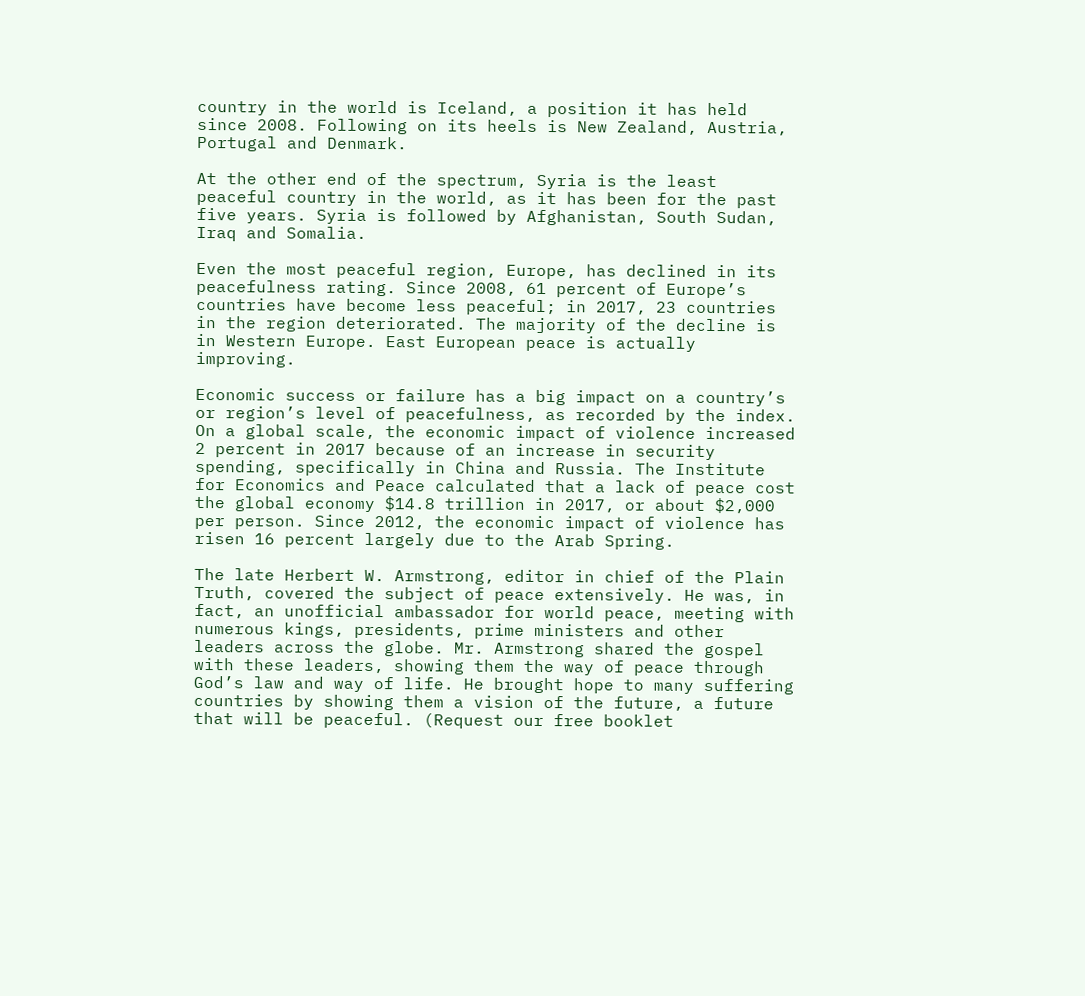country in the world is Iceland, a position it has held since 2008. Following on its heels is New Zealand, Austria, Portugal and Denmark.

At the other end of the spectrum, Syria is the least peaceful country in the world, as it has been for the past five years. Syria is followed by Afghanistan, South Sudan, Iraq and Somalia.

Even the most peaceful region, Europe, has declined in its peacefulness rating. Since 2008, 61 percent of Europe’s countries have become less peaceful; in 2017, 23 countries in the region deteriorated. The majority of the decline is in Western Europe. East European peace is actually improving.

Economic success or failure has a big impact on a country’s or region’s level of peacefulness, as recorded by the index. On a global scale, the economic impact of violence increased 2 percent in 2017 because of an increase in security spending, specifically in China and Russia. The Institute for Economics and Peace calculated that a lack of peace cost the global economy $14.8 trillion in 2017, or about $2,000 per person. Since 2012, the economic impact of violence has risen 16 percent largely due to the Arab Spring.

The late Herbert W. Armstrong, editor in chief of the Plain Truth, covered the subject of peace extensively. He was, in fact, an unofficial ambassador for world peace, meeting with numerous kings, presidents, prime ministers and other leaders across the globe. Mr. Armstrong shared the gospel with these leaders, showing them the way of peace through God’s law and way of life. He brought hope to many suffering countries by showing them a vision of the future, a future that will be peaceful. (Request our free booklet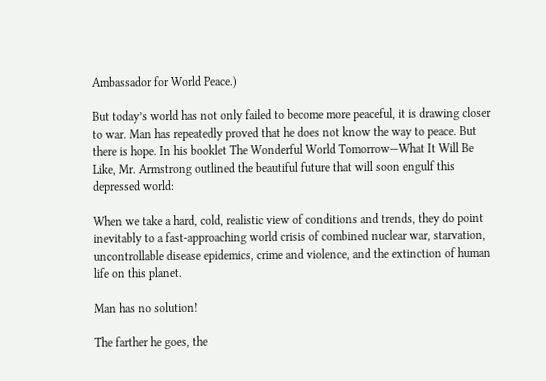Ambassador for World Peace.)

But today’s world has not only failed to become more peaceful, it is drawing closer to war. Man has repeatedly proved that he does not know the way to peace. But there is hope. In his booklet The Wonderful World Tomorrow—What It Will Be Like, Mr. Armstrong outlined the beautiful future that will soon engulf this depressed world:

When we take a hard, cold, realistic view of conditions and trends, they do point inevitably to a fast-approaching world crisis of combined nuclear war, starvation, uncontrollable disease epidemics, crime and violence, and the extinction of human life on this planet.

Man has no solution!

The farther he goes, the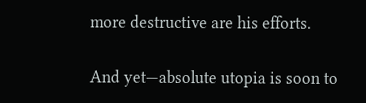more destructive are his efforts.

And yet—absolute utopia is soon to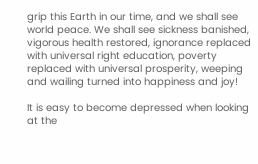grip this Earth in our time, and we shall see world peace. We shall see sickness banished, vigorous health restored, ignorance replaced with universal right education, poverty replaced with universal prosperity, weeping and wailing turned into happiness and joy!

It is easy to become depressed when looking at the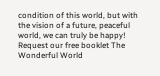condition of this world, but with the vision of a future, peaceful world, we can truly be happy! Request our free booklet The Wonderful World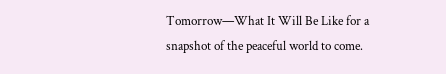Tomorrow—What It Will Be Like for a snapshot of the peaceful world to come.